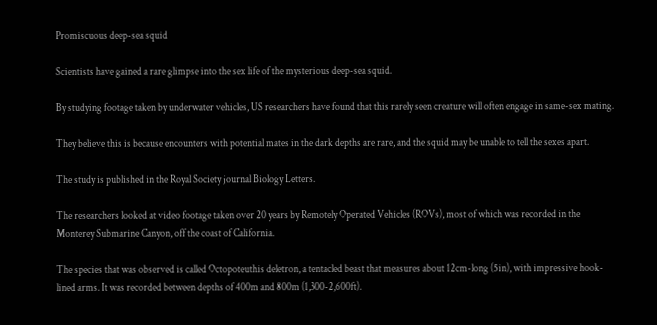Promiscuous deep-sea squid

Scientists have gained a rare glimpse into the sex life of the mysterious deep-sea squid.

By studying footage taken by underwater vehicles, US researchers have found that this rarely seen creature will often engage in same-sex mating.

They believe this is because encounters with potential mates in the dark depths are rare, and the squid may be unable to tell the sexes apart.

The study is published in the Royal Society journal Biology Letters.

The researchers looked at video footage taken over 20 years by Remotely Operated Vehicles (ROVs), most of which was recorded in the Monterey Submarine Canyon, off the coast of California.

The species that was observed is called Octopoteuthis deletron, a tentacled beast that measures about 12cm-long (5in), with impressive hook-lined arms. It was recorded between depths of 400m and 800m (1,300-2,600ft).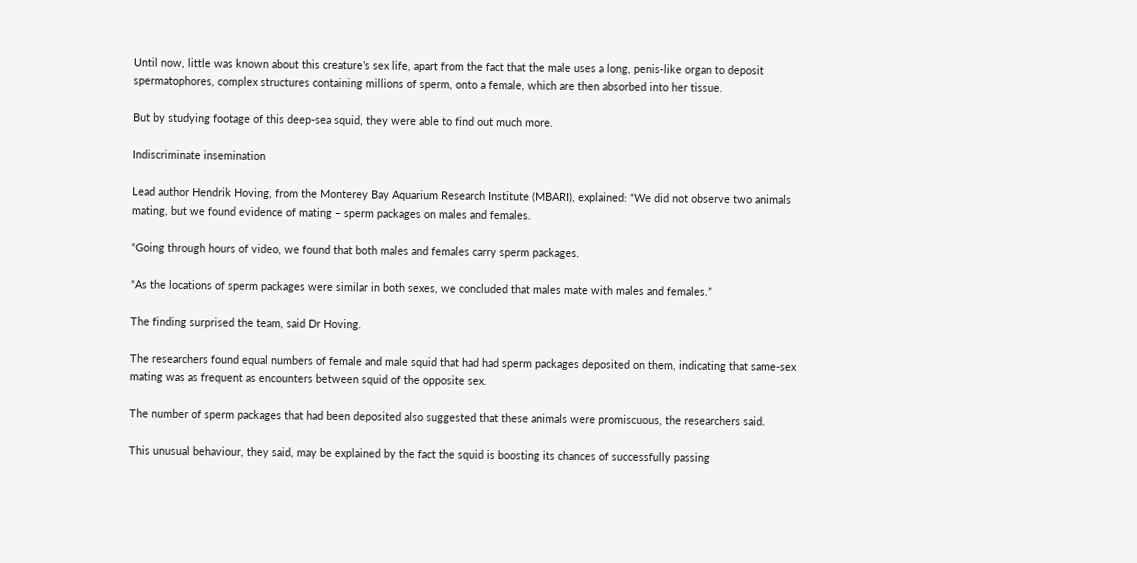Until now, little was known about this creature’s sex life, apart from the fact that the male uses a long, penis-like organ to deposit spermatophores, complex structures containing millions of sperm, onto a female, which are then absorbed into her tissue.

But by studying footage of this deep-sea squid, they were able to find out much more.

Indiscriminate insemination

Lead author Hendrik Hoving, from the Monterey Bay Aquarium Research Institute (MBARI), explained: “We did not observe two animals mating, but we found evidence of mating – sperm packages on males and females.

“Going through hours of video, we found that both males and females carry sperm packages.

“As the locations of sperm packages were similar in both sexes, we concluded that males mate with males and females.”

The finding surprised the team, said Dr Hoving.

The researchers found equal numbers of female and male squid that had had sperm packages deposited on them, indicating that same-sex mating was as frequent as encounters between squid of the opposite sex.

The number of sperm packages that had been deposited also suggested that these animals were promiscuous, the researchers said.

This unusual behaviour, they said, may be explained by the fact the squid is boosting its chances of successfully passing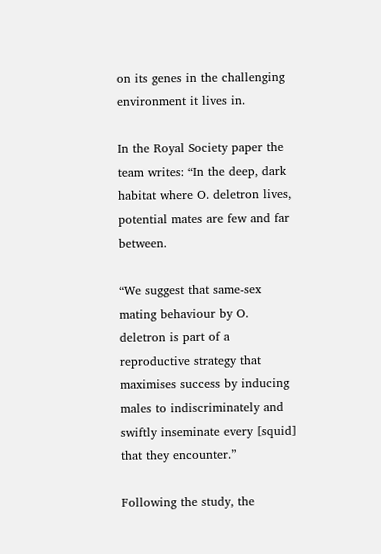on its genes in the challenging environment it lives in.

In the Royal Society paper the team writes: “In the deep, dark habitat where O. deletron lives, potential mates are few and far between.

“We suggest that same-sex mating behaviour by O. deletron is part of a reproductive strategy that maximises success by inducing males to indiscriminately and swiftly inseminate every [squid] that they encounter.”

Following the study, the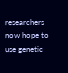researchers now hope to use genetic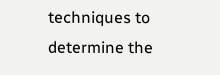techniques to determine the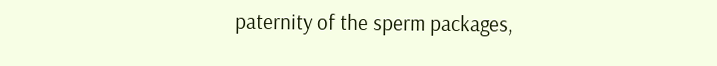paternity of the sperm packages,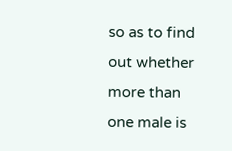so as to find out whether more than one male is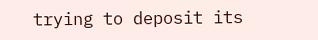trying to deposit its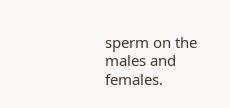sperm on the males and females.